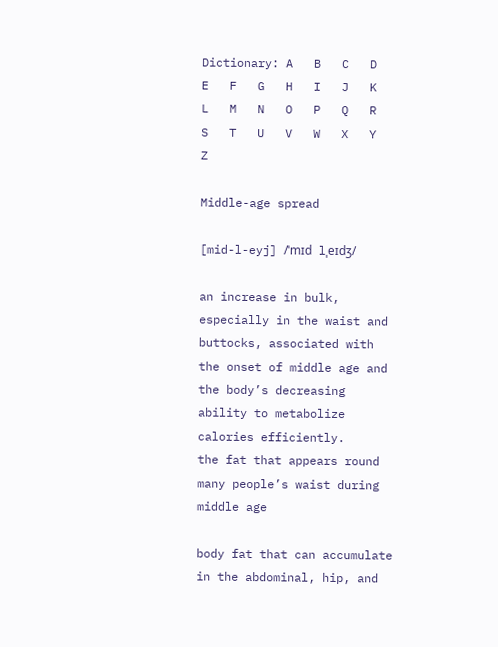Dictionary: A   B   C   D   E   F   G   H   I   J   K   L   M   N   O   P   Q   R   S   T   U   V   W   X   Y   Z

Middle-age spread

[mid-l-eyj] /ˈmɪd lˌeɪdʒ/

an increase in bulk, especially in the waist and buttocks, associated with the onset of middle age and the body’s decreasing ability to metabolize calories efficiently.
the fat that appears round many people’s waist during middle age

body fat that can accumulate in the abdominal, hip, and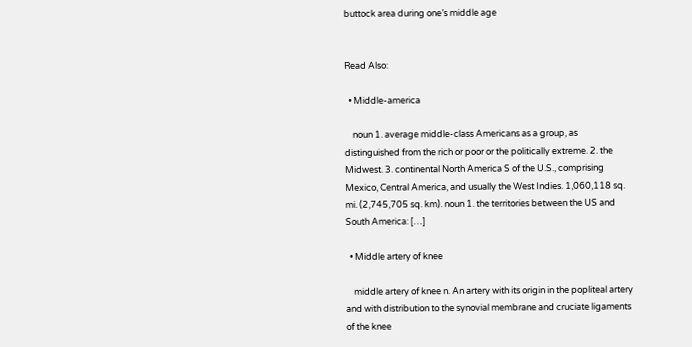buttock area during one’s middle age


Read Also:

  • Middle-america

    noun 1. average middle-class Americans as a group, as distinguished from the rich or poor or the politically extreme. 2. the Midwest. 3. continental North America S of the U.S., comprising Mexico, Central America, and usually the West Indies. 1,060,118 sq. mi. (2,745,705 sq. km). noun 1. the territories between the US and South America: […]

  • Middle artery of knee

    middle artery of knee n. An artery with its origin in the popliteal artery and with distribution to the synovial membrane and cruciate ligaments of the knee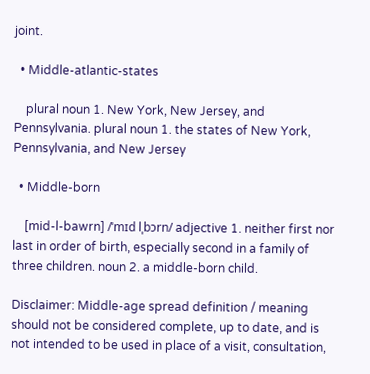joint.

  • Middle-atlantic-states

    plural noun 1. New York, New Jersey, and Pennsylvania. plural noun 1. the states of New York, Pennsylvania, and New Jersey

  • Middle-born

    [mid-l-bawrn] /ˈmɪd lˌbɔrn/ adjective 1. neither first nor last in order of birth, especially second in a family of three children. noun 2. a middle-born child.

Disclaimer: Middle-age spread definition / meaning should not be considered complete, up to date, and is not intended to be used in place of a visit, consultation,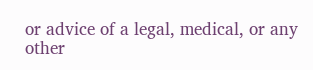or advice of a legal, medical, or any other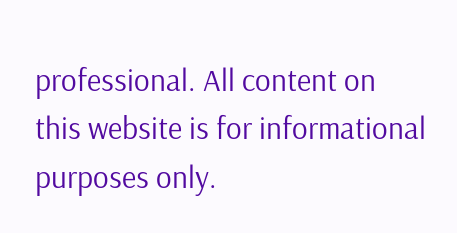professional. All content on this website is for informational purposes only.